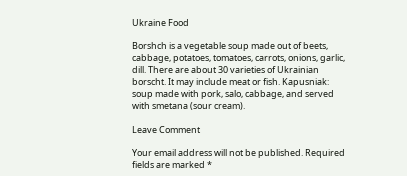Ukraine Food

Borshch is a vegetable soup made out of beets, cabbage, potatoes, tomatoes, carrots, onions, garlic, dill. There are about 30 varieties of Ukrainian borscht. It may include meat or fish. Kapusniak: soup made with pork, salo, cabbage, and served with smetana (sour cream).

Leave Comment

Your email address will not be published. Required fields are marked *